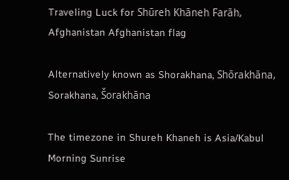Traveling Luck for Shūreh Khāneh Farāh, Afghanistan Afghanistan flag

Alternatively known as Shorakhana, Shōrakhāna, Sorakhana, Šorakhāna

The timezone in Shureh Khaneh is Asia/Kabul
Morning Sunrise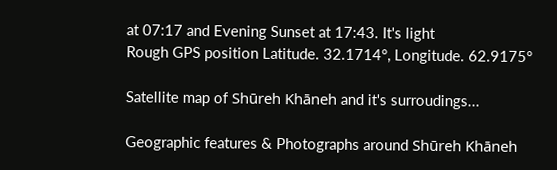at 07:17 and Evening Sunset at 17:43. It's light
Rough GPS position Latitude. 32.1714°, Longitude. 62.9175°

Satellite map of Shūreh Khāneh and it's surroudings...

Geographic features & Photographs around Shūreh Khāneh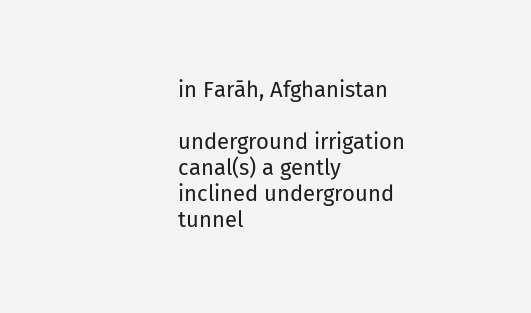in Farāh, Afghanistan

underground irrigation canal(s) a gently inclined underground tunnel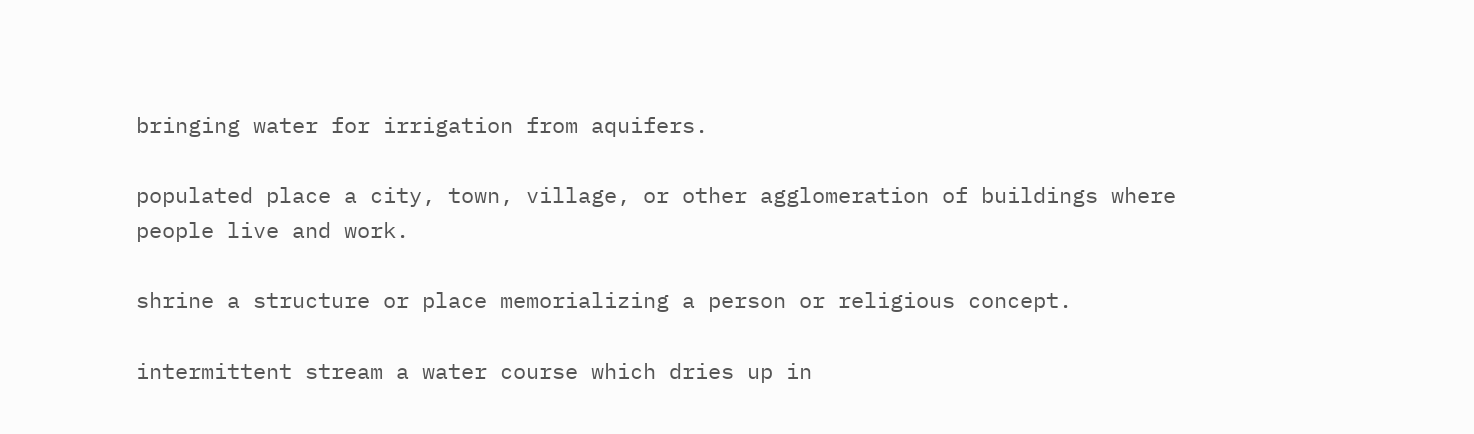bringing water for irrigation from aquifers.

populated place a city, town, village, or other agglomeration of buildings where people live and work.

shrine a structure or place memorializing a person or religious concept.

intermittent stream a water course which dries up in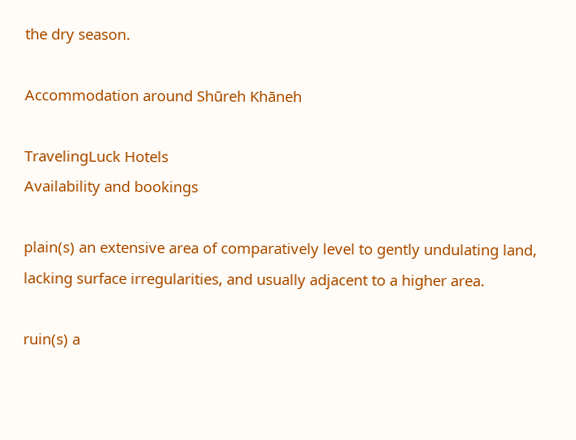the dry season.

Accommodation around Shūreh Khāneh

TravelingLuck Hotels
Availability and bookings

plain(s) an extensive area of comparatively level to gently undulating land, lacking surface irregularities, and usually adjacent to a higher area.

ruin(s) a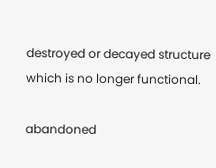destroyed or decayed structure which is no longer functional.

abandoned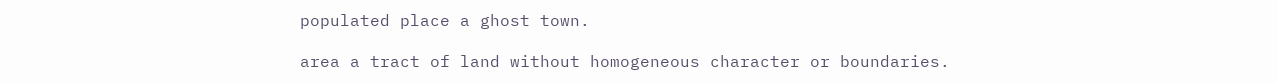populated place a ghost town.

area a tract of land without homogeneous character or boundaries.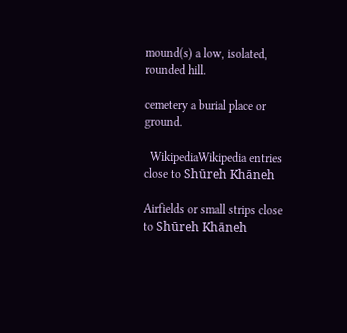mound(s) a low, isolated, rounded hill.

cemetery a burial place or ground.

  WikipediaWikipedia entries close to Shūreh Khāneh

Airfields or small strips close to Shūreh Khāneh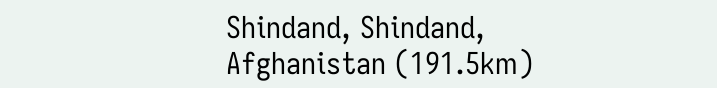Shindand, Shindand, Afghanistan (191.5km)